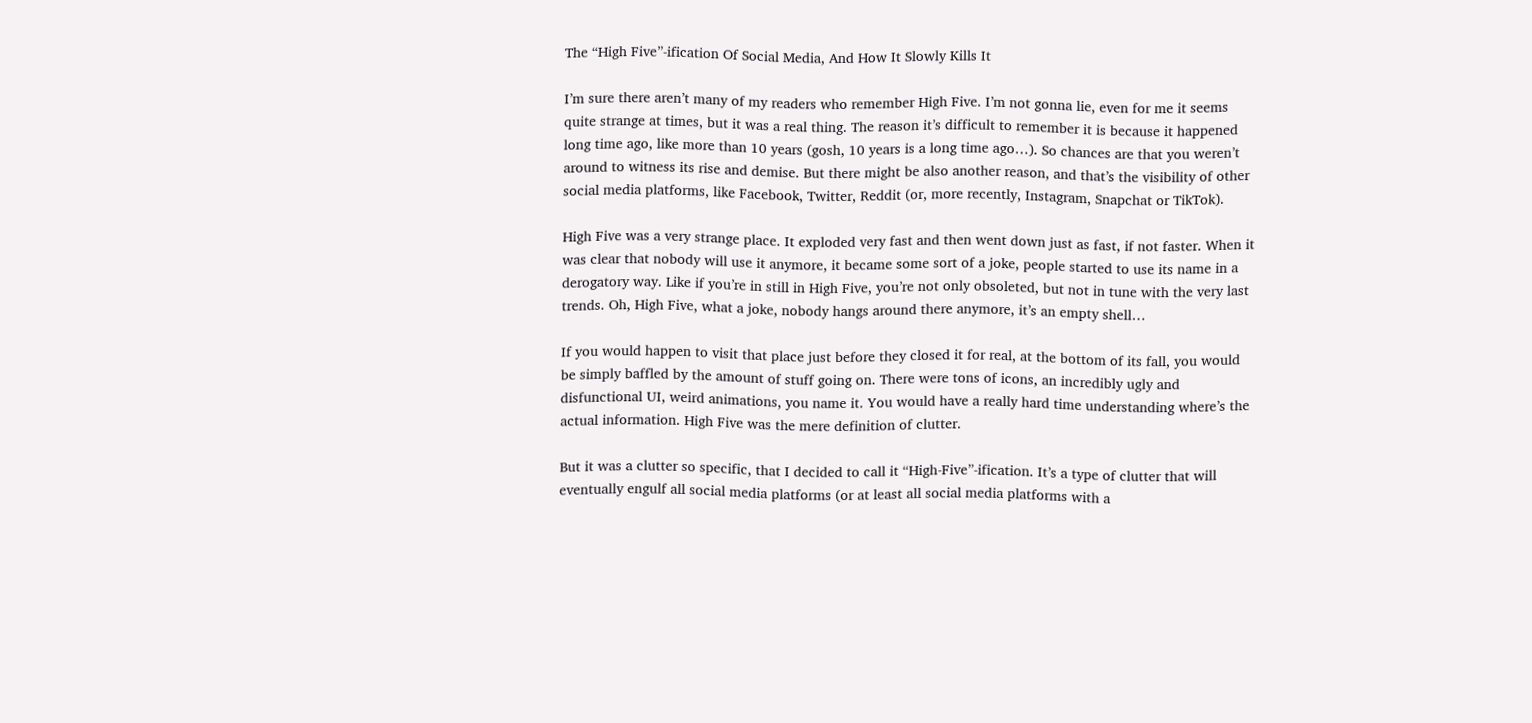The “High Five”-ification Of Social Media, And How It Slowly Kills It

I’m sure there aren’t many of my readers who remember High Five. I’m not gonna lie, even for me it seems quite strange at times, but it was a real thing. The reason it’s difficult to remember it is because it happened long time ago, like more than 10 years (gosh, 10 years is a long time ago…). So chances are that you weren’t around to witness its rise and demise. But there might be also another reason, and that’s the visibility of other social media platforms, like Facebook, Twitter, Reddit (or, more recently, Instagram, Snapchat or TikTok).

High Five was a very strange place. It exploded very fast and then went down just as fast, if not faster. When it was clear that nobody will use it anymore, it became some sort of a joke, people started to use its name in a derogatory way. Like if you’re in still in High Five, you’re not only obsoleted, but not in tune with the very last trends. Oh, High Five, what a joke, nobody hangs around there anymore, it’s an empty shell…

If you would happen to visit that place just before they closed it for real, at the bottom of its fall, you would be simply baffled by the amount of stuff going on. There were tons of icons, an incredibly ugly and disfunctional UI, weird animations, you name it. You would have a really hard time understanding where’s the actual information. High Five was the mere definition of clutter.

But it was a clutter so specific, that I decided to call it “High-Five”-ification. It’s a type of clutter that will eventually engulf all social media platforms (or at least all social media platforms with a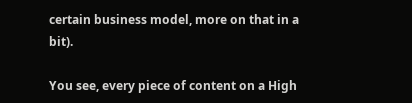certain business model, more on that in a bit).

You see, every piece of content on a High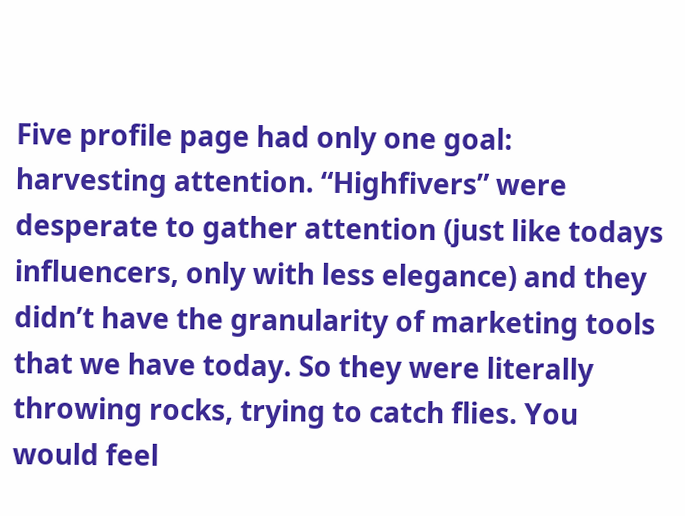Five profile page had only one goal: harvesting attention. “Highfivers” were desperate to gather attention (just like todays influencers, only with less elegance) and they didn’t have the granularity of marketing tools that we have today. So they were literally throwing rocks, trying to catch flies. You would feel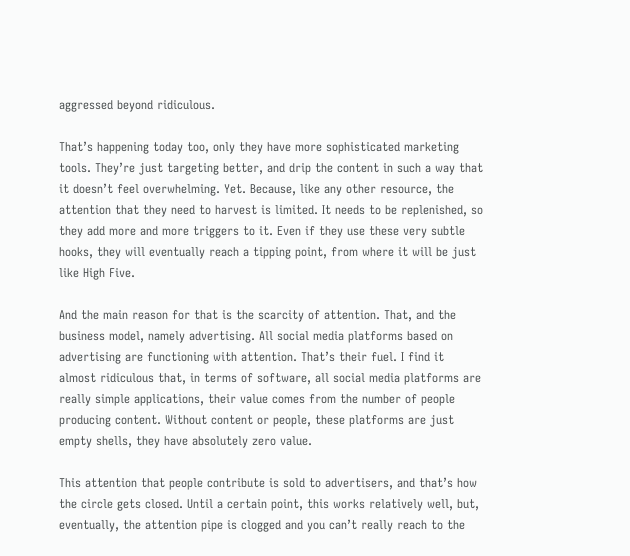aggressed beyond ridiculous.

That’s happening today too, only they have more sophisticated marketing tools. They’re just targeting better, and drip the content in such a way that it doesn’t feel overwhelming. Yet. Because, like any other resource, the attention that they need to harvest is limited. It needs to be replenished, so they add more and more triggers to it. Even if they use these very subtle hooks, they will eventually reach a tipping point, from where it will be just like High Five.

And the main reason for that is the scarcity of attention. That, and the business model, namely advertising. All social media platforms based on advertising are functioning with attention. That’s their fuel. I find it almost ridiculous that, in terms of software, all social media platforms are really simple applications, their value comes from the number of people producing content. Without content or people, these platforms are just empty shells, they have absolutely zero value.

This attention that people contribute is sold to advertisers, and that’s how the circle gets closed. Until a certain point, this works relatively well, but, eventually, the attention pipe is clogged and you can’t really reach to the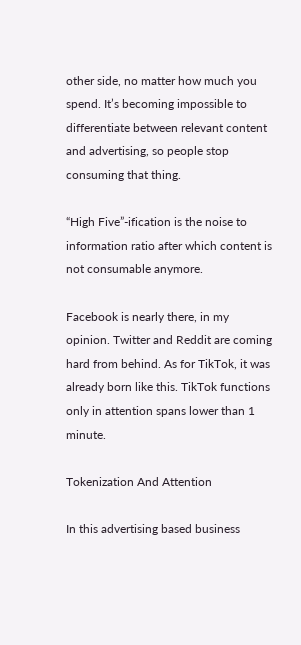other side, no matter how much you spend. It’s becoming impossible to differentiate between relevant content and advertising, so people stop consuming that thing.

“High Five”-ification is the noise to information ratio after which content is not consumable anymore.

Facebook is nearly there, in my opinion. Twitter and Reddit are coming hard from behind. As for TikTok, it was already born like this. TikTok functions only in attention spans lower than 1 minute.

Tokenization And Attention

In this advertising based business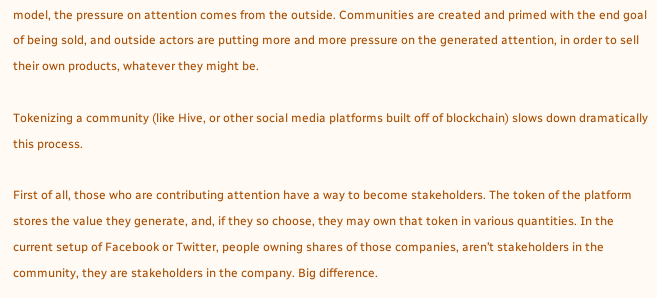model, the pressure on attention comes from the outside. Communities are created and primed with the end goal of being sold, and outside actors are putting more and more pressure on the generated attention, in order to sell their own products, whatever they might be.

Tokenizing a community (like Hive, or other social media platforms built off of blockchain) slows down dramatically this process.

First of all, those who are contributing attention have a way to become stakeholders. The token of the platform stores the value they generate, and, if they so choose, they may own that token in various quantities. In the current setup of Facebook or Twitter, people owning shares of those companies, aren’t stakeholders in the community, they are stakeholders in the company. Big difference.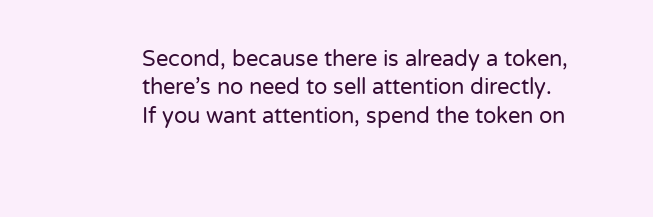Second, because there is already a token, there’s no need to sell attention directly. If you want attention, spend the token on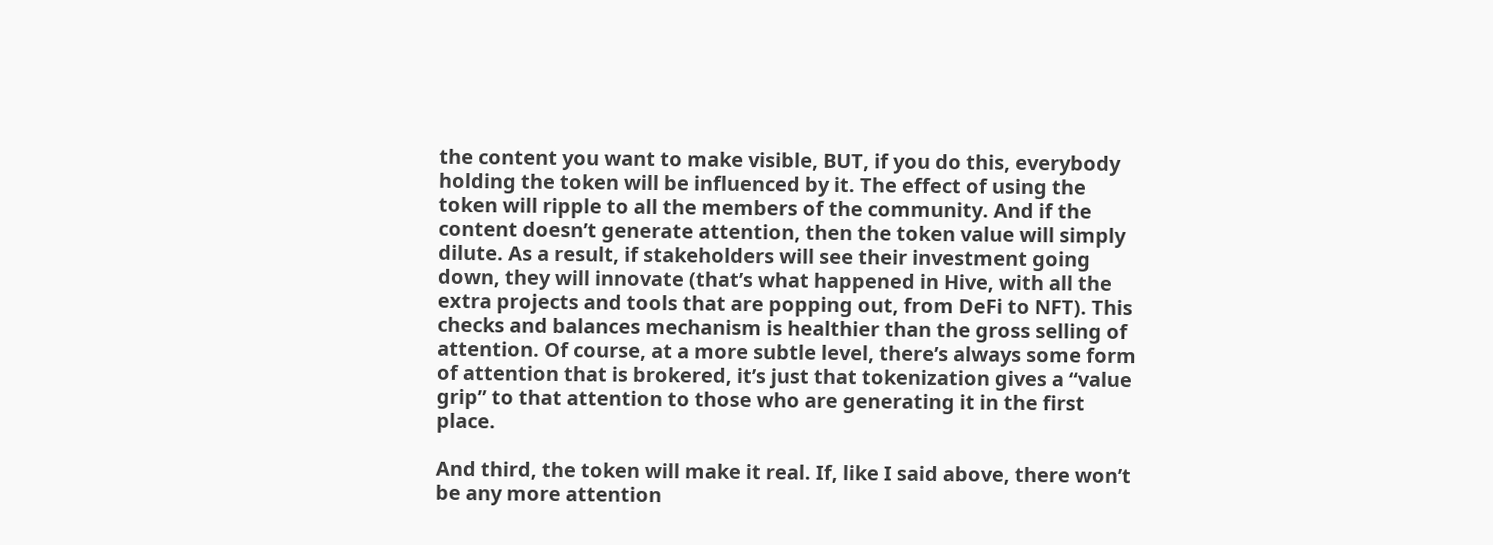the content you want to make visible, BUT, if you do this, everybody holding the token will be influenced by it. The effect of using the token will ripple to all the members of the community. And if the content doesn’t generate attention, then the token value will simply dilute. As a result, if stakeholders will see their investment going down, they will innovate (that’s what happened in Hive, with all the extra projects and tools that are popping out, from DeFi to NFT). This checks and balances mechanism is healthier than the gross selling of attention. Of course, at a more subtle level, there’s always some form of attention that is brokered, it’s just that tokenization gives a “value grip” to that attention to those who are generating it in the first place.

And third, the token will make it real. If, like I said above, there won’t be any more attention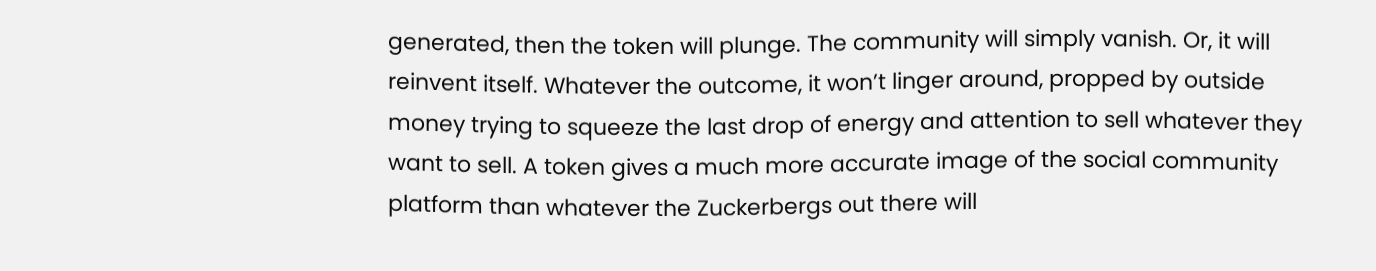generated, then the token will plunge. The community will simply vanish. Or, it will reinvent itself. Whatever the outcome, it won’t linger around, propped by outside money trying to squeeze the last drop of energy and attention to sell whatever they want to sell. A token gives a much more accurate image of the social community platform than whatever the Zuckerbergs out there will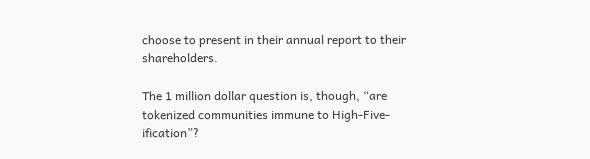choose to present in their annual report to their shareholders.

The 1 million dollar question is, though, “are tokenized communities immune to High-Five-ification”?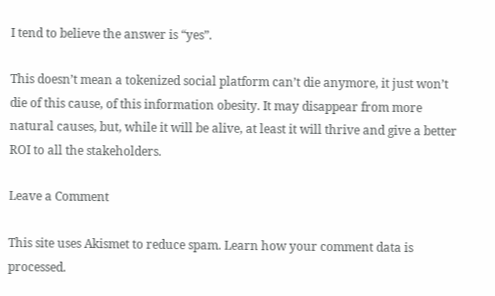I tend to believe the answer is “yes”.

This doesn’t mean a tokenized social platform can’t die anymore, it just won’t die of this cause, of this information obesity. It may disappear from more natural causes, but, while it will be alive, at least it will thrive and give a better ROI to all the stakeholders.

Leave a Comment

This site uses Akismet to reduce spam. Learn how your comment data is processed.